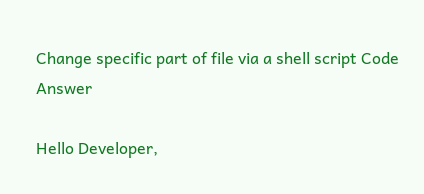Change specific part of file via a shell script Code Answer

Hello Developer,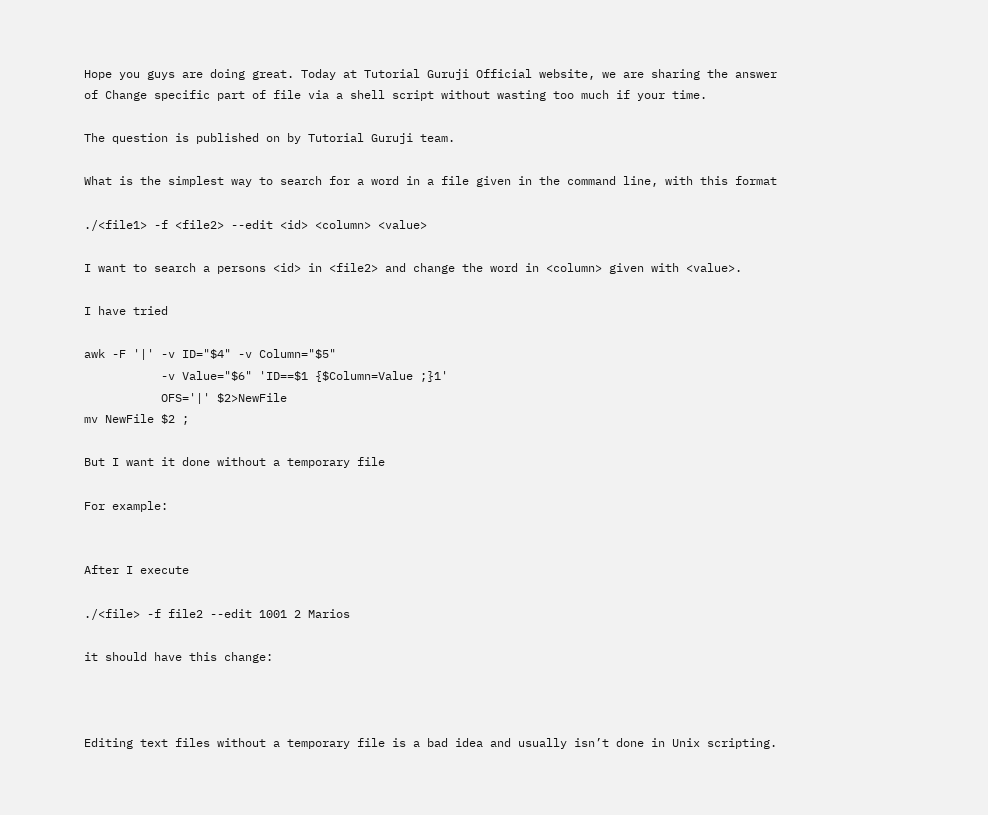Hope you guys are doing great. Today at Tutorial Guruji Official website, we are sharing the answer of Change specific part of file via a shell script without wasting too much if your time.

The question is published on by Tutorial Guruji team.

What is the simplest way to search for a word in a file given in the command line, with this format

./<file1> -f <file2> --edit <id> <column> <value>

I want to search a persons <id> in <file2> and change the word in <column> given with <value>.

I have tried

awk -F '|' -v ID="$4" -v Column="$5"
           -v Value="$6" 'ID==$1 {$Column=Value ;}1'
           OFS='|' $2>NewFile
mv NewFile $2 ;

But I want it done without a temporary file

For example:


After I execute

./<file> -f file2 --edit 1001 2 Marios

it should have this change:



Editing text files without a temporary file is a bad idea and usually isn’t done in Unix scripting.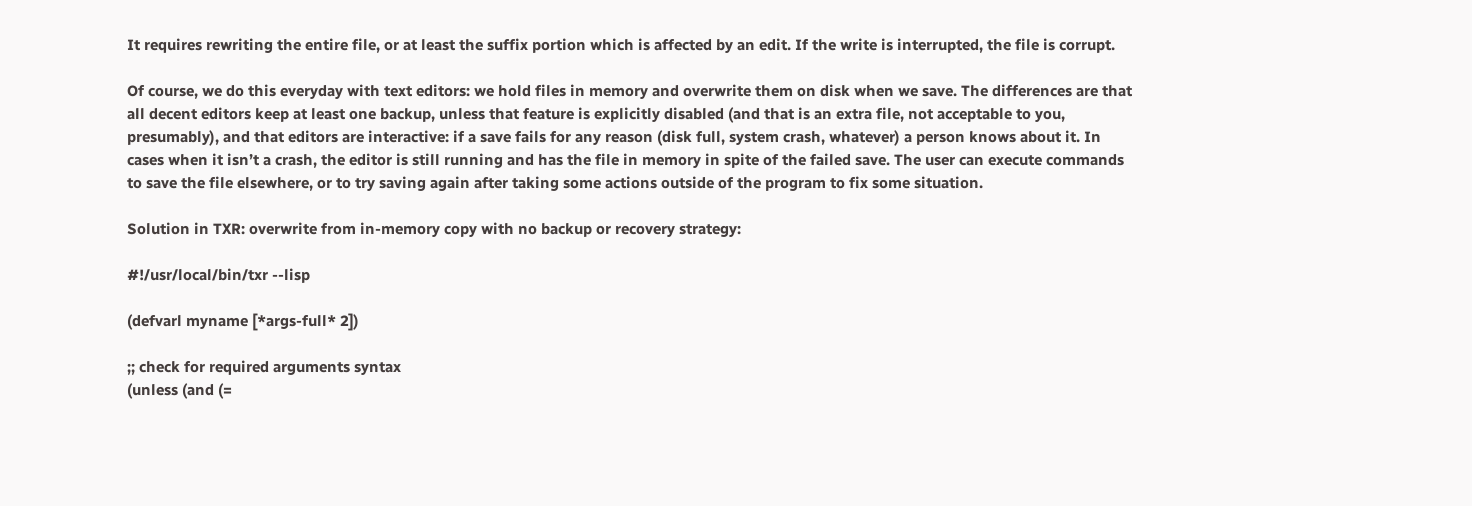It requires rewriting the entire file, or at least the suffix portion which is affected by an edit. If the write is interrupted, the file is corrupt.

Of course, we do this everyday with text editors: we hold files in memory and overwrite them on disk when we save. The differences are that all decent editors keep at least one backup, unless that feature is explicitly disabled (and that is an extra file, not acceptable to you, presumably), and that editors are interactive: if a save fails for any reason (disk full, system crash, whatever) a person knows about it. In cases when it isn’t a crash, the editor is still running and has the file in memory in spite of the failed save. The user can execute commands to save the file elsewhere, or to try saving again after taking some actions outside of the program to fix some situation.

Solution in TXR: overwrite from in-memory copy with no backup or recovery strategy:

#!/usr/local/bin/txr --lisp

(defvarl myname [*args-full* 2])

;; check for required arguments syntax
(unless (and (=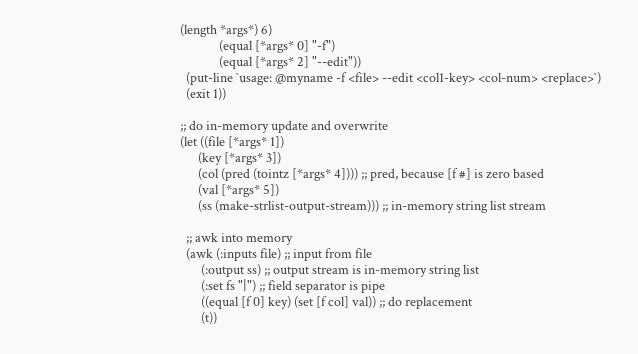(length *args*) 6)
             (equal [*args* 0] "-f")
             (equal [*args* 2] "--edit"))
  (put-line `usage: @myname -f <file> --edit <col1-key> <col-num> <replace>`)
  (exit 1))

;; do in-memory update and overwrite
(let ((file [*args* 1])
      (key [*args* 3])
      (col (pred (tointz [*args* 4]))) ;; pred, because [f #] is zero based
      (val [*args* 5])
      (ss (make-strlist-output-stream))) ;; in-memory string list stream

  ;; awk into memory
  (awk (:inputs file) ;; input from file
       (:output ss) ;; output stream is in-memory string list
       (:set fs "|") ;; field separator is pipe
       ((equal [f 0] key) (set [f col] val)) ;; do replacement
       (t))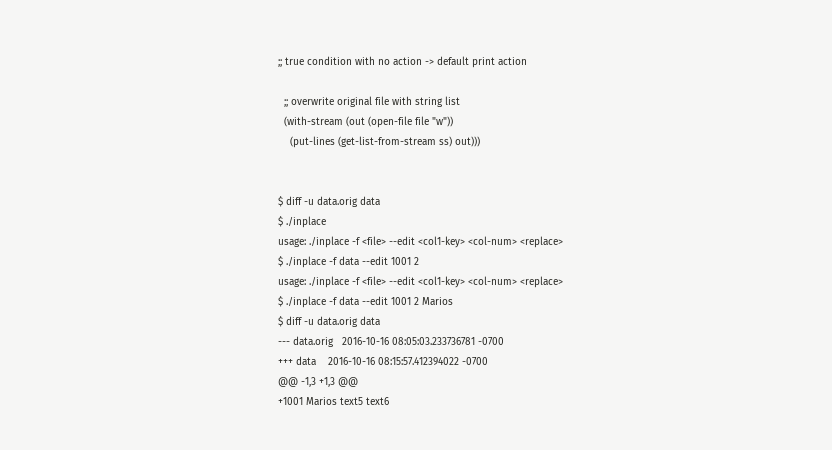;; true condition with no action -> default print action

  ;; overwrite original file with string list
  (with-stream (out (open-file file "w"))
    (put-lines (get-list-from-stream ss) out)))


$ diff -u data.orig data
$ ./inplace
usage: ./inplace -f <file> --edit <col1-key> <col-num> <replace>
$ ./inplace -f data --edit 1001 2
usage: ./inplace -f <file> --edit <col1-key> <col-num> <replace>
$ ./inplace -f data --edit 1001 2 Marios
$ diff -u data.orig data
--- data.orig   2016-10-16 08:05:03.233736781 -0700
+++ data    2016-10-16 08:15:57.412394022 -0700
@@ -1,3 +1,3 @@
+1001 Marios text5 text6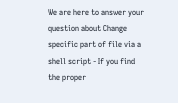We are here to answer your question about Change specific part of file via a shell script - If you find the proper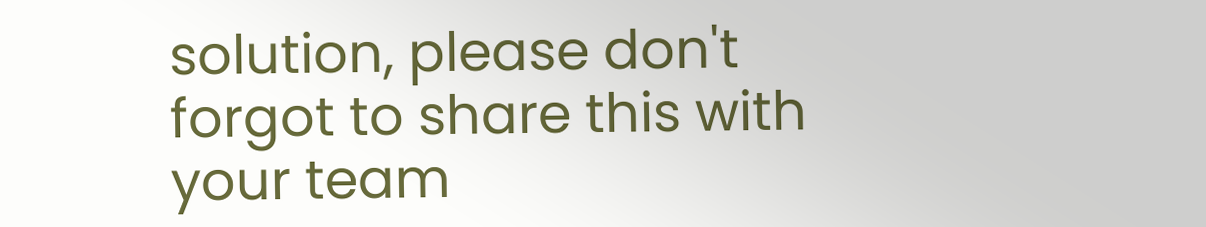solution, please don't forgot to share this with your team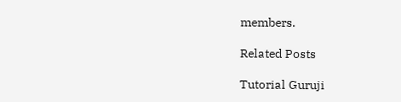members.

Related Posts

Tutorial Guruji